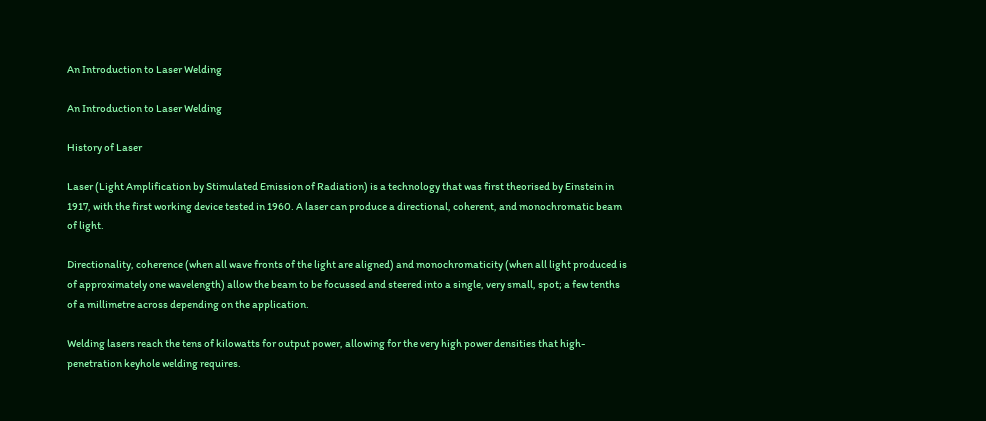An Introduction to Laser Welding

An Introduction to Laser Welding

History of Laser

Laser (Light Amplification by Stimulated Emission of Radiation) is a technology that was first theorised by Einstein in 1917, with the first working device tested in 1960. A laser can produce a directional, coherent, and monochromatic beam of light.

Directionality, coherence (when all wave fronts of the light are aligned) and monochromaticity (when all light produced is of approximately one wavelength) allow the beam to be focussed and steered into a single, very small, spot; a few tenths of a millimetre across depending on the application.

Welding lasers reach the tens of kilowatts for output power, allowing for the very high power densities that high-penetration keyhole welding requires.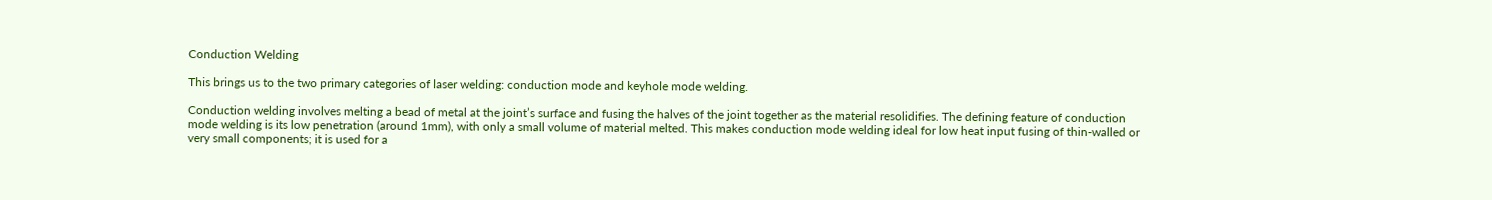Conduction Welding

This brings us to the two primary categories of laser welding: conduction mode and keyhole mode welding.

Conduction welding involves melting a bead of metal at the joint’s surface and fusing the halves of the joint together as the material resolidifies. The defining feature of conduction mode welding is its low penetration (around 1mm), with only a small volume of material melted. This makes conduction mode welding ideal for low heat input fusing of thin-walled or very small components; it is used for a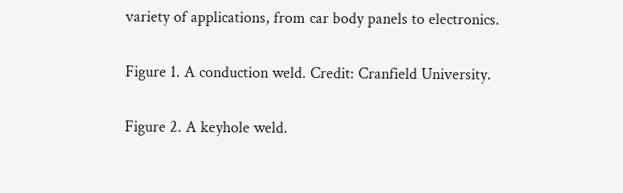variety of applications, from car body panels to electronics.

Figure 1. A conduction weld. Credit: Cranfield University.

Figure 2. A keyhole weld.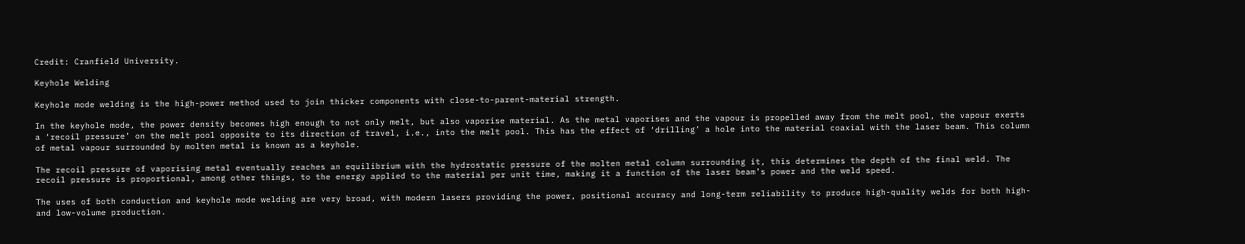Credit: Cranfield University.

Keyhole Welding

Keyhole mode welding is the high-power method used to join thicker components with close-to-parent-material strength.

In the keyhole mode, the power density becomes high enough to not only melt, but also vaporise material. As the metal vaporises and the vapour is propelled away from the melt pool, the vapour exerts a ‘recoil pressure’ on the melt pool opposite to its direction of travel, i.e., into the melt pool. This has the effect of ‘drilling’ a hole into the material coaxial with the laser beam. This column of metal vapour surrounded by molten metal is known as a keyhole.

The recoil pressure of vaporising metal eventually reaches an equilibrium with the hydrostatic pressure of the molten metal column surrounding it, this determines the depth of the final weld. The recoil pressure is proportional, among other things, to the energy applied to the material per unit time, making it a function of the laser beam’s power and the weld speed.

The uses of both conduction and keyhole mode welding are very broad, with modern lasers providing the power, positional accuracy and long-term reliability to produce high-quality welds for both high- and low-volume production.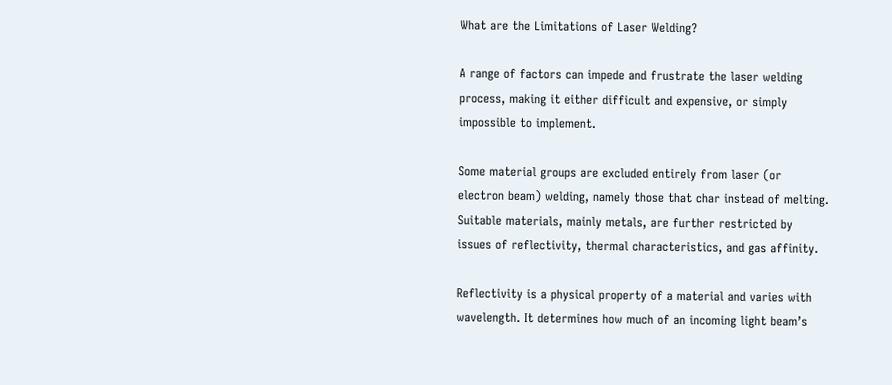What are the Limitations of Laser Welding?

A range of factors can impede and frustrate the laser welding process, making it either difficult and expensive, or simply impossible to implement.

Some material groups are excluded entirely from laser (or electron beam) welding, namely those that char instead of melting. Suitable materials, mainly metals, are further restricted by issues of reflectivity, thermal characteristics, and gas affinity.

Reflectivity is a physical property of a material and varies with wavelength. It determines how much of an incoming light beam’s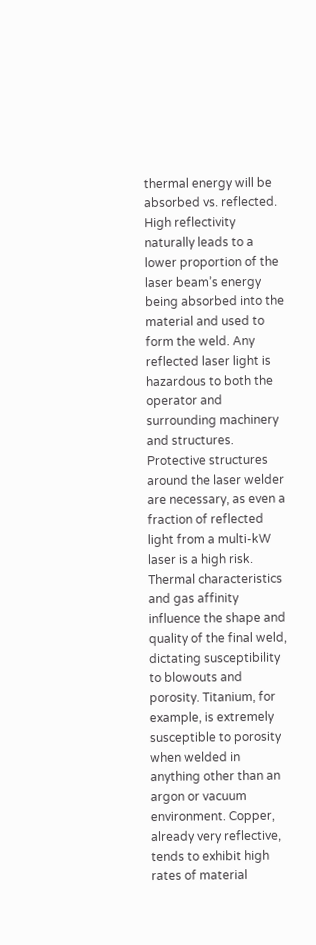thermal energy will be absorbed vs. reflected. High reflectivity naturally leads to a lower proportion of the laser beam’s energy being absorbed into the material and used to form the weld. Any reflected laser light is hazardous to both the operator and surrounding machinery and structures. Protective structures around the laser welder are necessary, as even a fraction of reflected light from a multi-kW laser is a high risk. Thermal characteristics and gas affinity influence the shape and quality of the final weld, dictating susceptibility to blowouts and porosity. Titanium, for example, is extremely susceptible to porosity when welded in anything other than an argon or vacuum environment. Copper, already very reflective, tends to exhibit high rates of material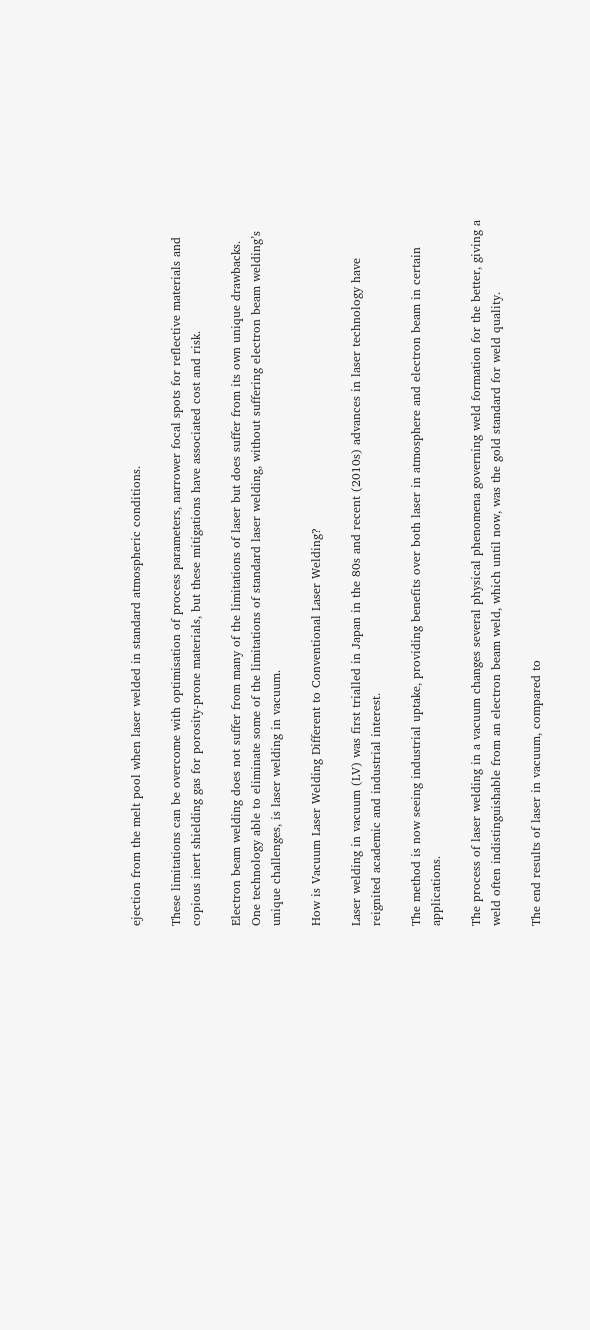ejection from the melt pool when laser welded in standard atmospheric conditions.

These limitations can be overcome with optimisation of process parameters, narrower focal spots for reflective materials and copious inert shielding gas for porosity-prone materials, but these mitigations have associated cost and risk.

Electron beam welding does not suffer from many of the limitations of laser but does suffer from its own unique drawbacks. One technology able to eliminate some of the limitations of standard laser welding, without suffering electron beam welding’s unique challenges, is laser welding in vacuum.

How is Vacuum Laser Welding Different to Conventional Laser Welding?

Laser welding in vacuum (LV) was first trialled in Japan in the 80s and recent (2010s) advances in laser technology have reignited academic and industrial interest.

The method is now seeing industrial uptake, providing benefits over both laser in atmosphere and electron beam in certain applications.

The process of laser welding in a vacuum changes several physical phenomena governing weld formation for the better, giving a weld often indistinguishable from an electron beam weld, which until now, was the gold standard for weld quality.

The end results of laser in vacuum, compared to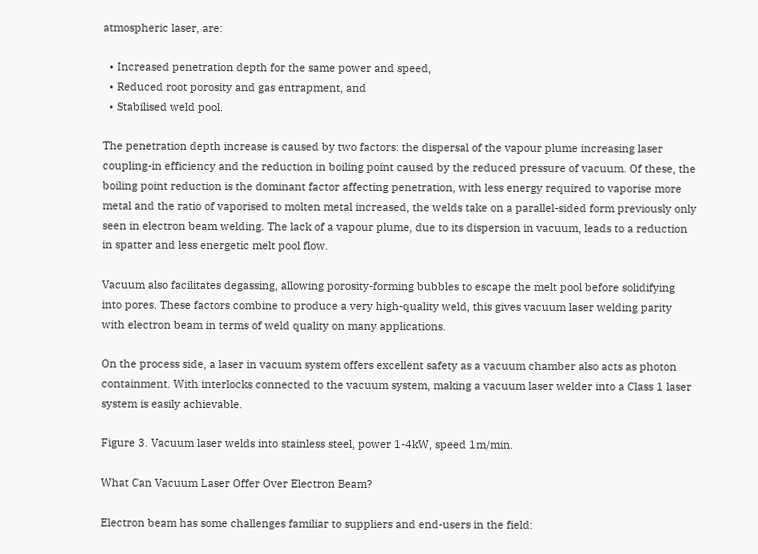atmospheric laser, are:

  • Increased penetration depth for the same power and speed,
  • Reduced root porosity and gas entrapment, and
  • Stabilised weld pool.

The penetration depth increase is caused by two factors: the dispersal of the vapour plume increasing laser coupling-in efficiency and the reduction in boiling point caused by the reduced pressure of vacuum. Of these, the boiling point reduction is the dominant factor affecting penetration, with less energy required to vaporise more metal and the ratio of vaporised to molten metal increased, the welds take on a parallel-sided form previously only seen in electron beam welding. The lack of a vapour plume, due to its dispersion in vacuum, leads to a reduction in spatter and less energetic melt pool flow.

Vacuum also facilitates degassing, allowing porosity-forming bubbles to escape the melt pool before solidifying into pores. These factors combine to produce a very high-quality weld, this gives vacuum laser welding parity with electron beam in terms of weld quality on many applications.

On the process side, a laser in vacuum system offers excellent safety as a vacuum chamber also acts as photon containment. With interlocks connected to the vacuum system, making a vacuum laser welder into a Class 1 laser system is easily achievable.

Figure 3. Vacuum laser welds into stainless steel, power 1-4kW, speed 1m/min.

What Can Vacuum Laser Offer Over Electron Beam?

Electron beam has some challenges familiar to suppliers and end-users in the field: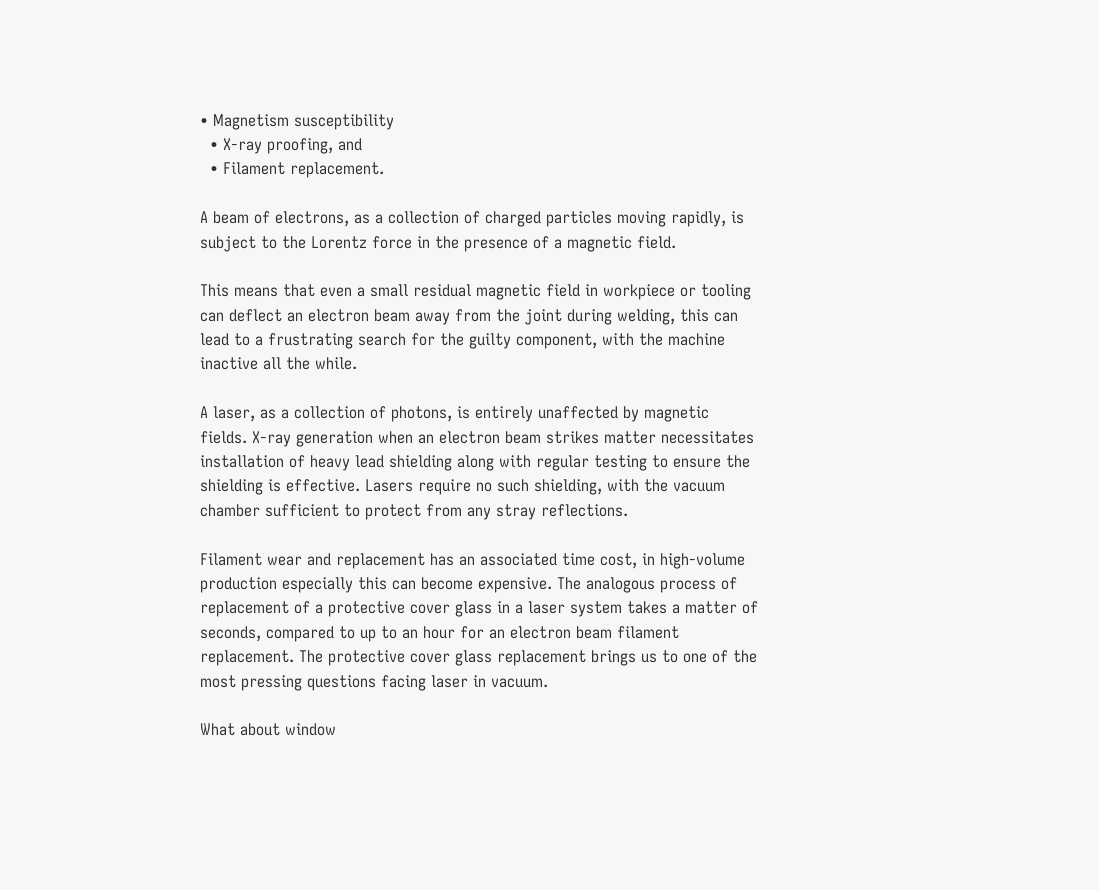• Magnetism susceptibility
  • X-ray proofing, and
  • Filament replacement.

A beam of electrons, as a collection of charged particles moving rapidly, is subject to the Lorentz force in the presence of a magnetic field.

This means that even a small residual magnetic field in workpiece or tooling can deflect an electron beam away from the joint during welding, this can lead to a frustrating search for the guilty component, with the machine inactive all the while.

A laser, as a collection of photons, is entirely unaffected by magnetic fields. X-ray generation when an electron beam strikes matter necessitates installation of heavy lead shielding along with regular testing to ensure the shielding is effective. Lasers require no such shielding, with the vacuum chamber sufficient to protect from any stray reflections.

Filament wear and replacement has an associated time cost, in high-volume production especially this can become expensive. The analogous process of replacement of a protective cover glass in a laser system takes a matter of seconds, compared to up to an hour for an electron beam filament replacement. The protective cover glass replacement brings us to one of the most pressing questions facing laser in vacuum.

What about window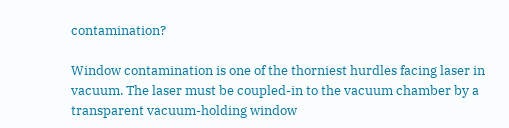contamination?

Window contamination is one of the thorniest hurdles facing laser in vacuum. The laser must be coupled-in to the vacuum chamber by a transparent vacuum-holding window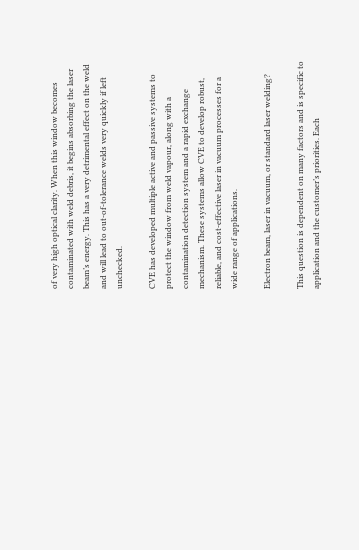of very high optical clarity. When this window becomes contaminated with weld debris, it begins absorbing the laser beam’s energy. This has a very detrimental effect on the weld and will lead to out-of-tolerance welds very quickly if left unchecked.

CVE has developed multiple active and passive systems to protect the window from weld vapour, along with a contamination detection system and a rapid exchange mechanism. These systems allow CVE to develop robust, reliable, and cost-effective laser in vacuum processes for a wide range of applications.

Electron beam, laser in vacuum, or standard laser welding?

This question is dependent on many factors and is specific to application and the customer’s priorities. Each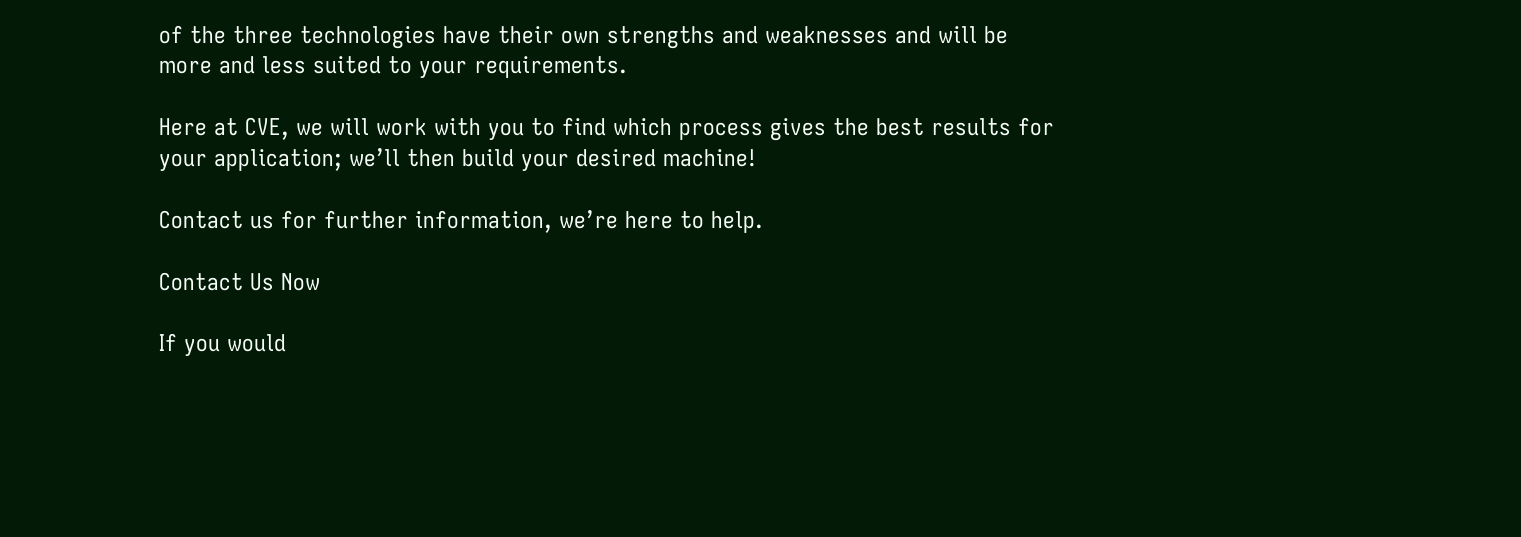of the three technologies have their own strengths and weaknesses and will be more and less suited to your requirements.

Here at CVE, we will work with you to find which process gives the best results for your application; we’ll then build your desired machine!

Contact us for further information, we’re here to help.

Contact Us Now

If you would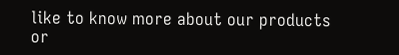like to know more about our products or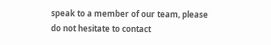speak to a member of our team, please do not hesitate to contact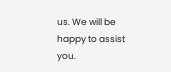us. We will be happy to assist you.